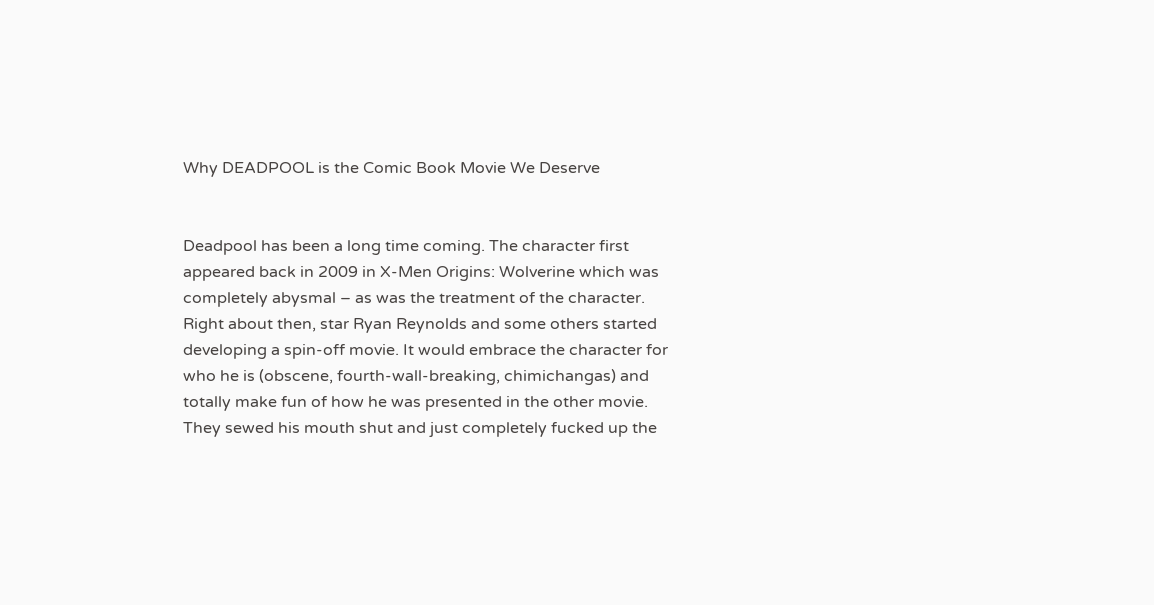Why DEADPOOL is the Comic Book Movie We Deserve


Deadpool has been a long time coming. The character first appeared back in 2009 in X-Men Origins: Wolverine which was completely abysmal – as was the treatment of the character. Right about then, star Ryan Reynolds and some others started developing a spin-off movie. It would embrace the character for who he is (obscene, fourth-wall-breaking, chimichangas) and totally make fun of how he was presented in the other movie. They sewed his mouth shut and just completely fucked up the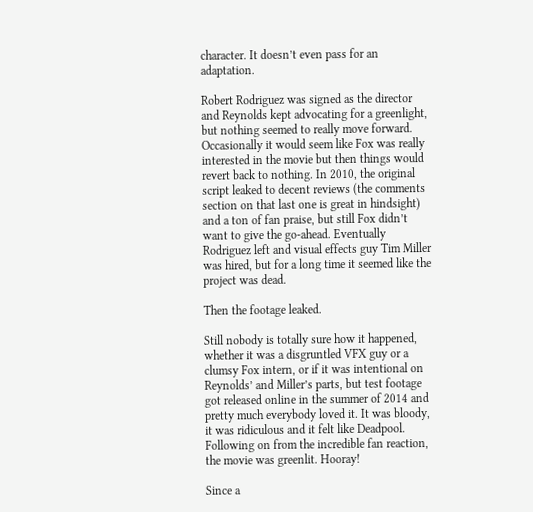character. It doesn’t even pass for an adaptation.

Robert Rodriguez was signed as the director and Reynolds kept advocating for a greenlight, but nothing seemed to really move forward. Occasionally it would seem like Fox was really interested in the movie but then things would revert back to nothing. In 2010, the original script leaked to decent reviews (the comments section on that last one is great in hindsight) and a ton of fan praise, but still Fox didn’t want to give the go-ahead. Eventually Rodriguez left and visual effects guy Tim Miller was hired, but for a long time it seemed like the project was dead.

Then the footage leaked.

Still nobody is totally sure how it happened, whether it was a disgruntled VFX guy or a clumsy Fox intern, or if it was intentional on Reynolds’ and Miller’s parts, but test footage got released online in the summer of 2014 and pretty much everybody loved it. It was bloody, it was ridiculous and it felt like Deadpool. Following on from the incredible fan reaction, the movie was greenlit. Hooray!

Since a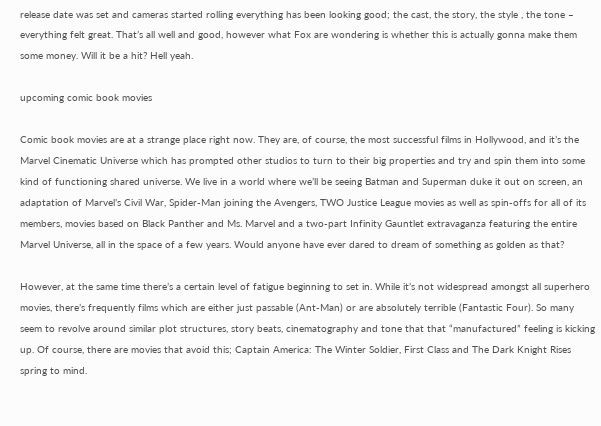release date was set and cameras started rolling everything has been looking good; the cast, the story, the style , the tone – everything felt great. That’s all well and good, however what Fox are wondering is whether this is actually gonna make them some money. Will it be a hit? Hell yeah.

upcoming comic book movies

Comic book movies are at a strange place right now. They are, of course, the most successful films in Hollywood, and it’s the Marvel Cinematic Universe which has prompted other studios to turn to their big properties and try and spin them into some kind of functioning shared universe. We live in a world where we’ll be seeing Batman and Superman duke it out on screen, an adaptation of Marvel’s Civil War, Spider-Man joining the Avengers, TWO Justice League movies as well as spin-offs for all of its members, movies based on Black Panther and Ms. Marvel and a two-part Infinity Gauntlet extravaganza featuring the entire Marvel Universe, all in the space of a few years. Would anyone have ever dared to dream of something as golden as that?

However, at the same time there’s a certain level of fatigue beginning to set in. While it’s not widespread amongst all superhero movies, there’s frequently films which are either just passable (Ant-Man) or are absolutely terrible (Fantastic Four). So many seem to revolve around similar plot structures, story beats, cinematography and tone that that “manufactured” feeling is kicking up. Of course, there are movies that avoid this; Captain America: The Winter Soldier, First Class and The Dark Knight Rises spring to mind.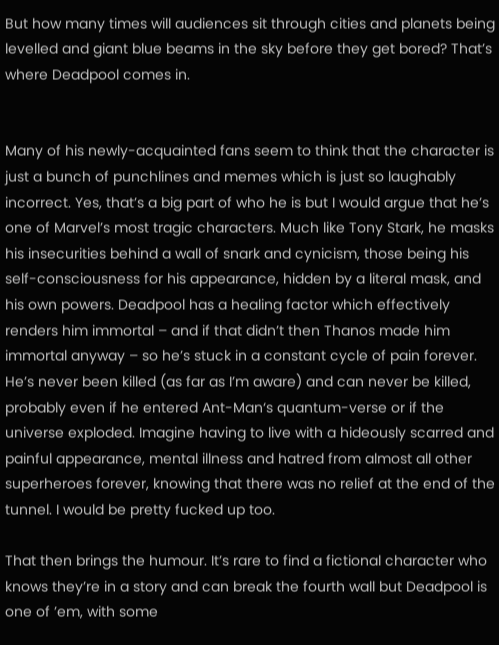But how many times will audiences sit through cities and planets being levelled and giant blue beams in the sky before they get bored? That’s where Deadpool comes in.


Many of his newly-acquainted fans seem to think that the character is just a bunch of punchlines and memes which is just so laughably incorrect. Yes, that’s a big part of who he is but I would argue that he’s one of Marvel’s most tragic characters. Much like Tony Stark, he masks his insecurities behind a wall of snark and cynicism, those being his self-consciousness for his appearance, hidden by a literal mask, and his own powers. Deadpool has a healing factor which effectively renders him immortal – and if that didn’t then Thanos made him immortal anyway – so he’s stuck in a constant cycle of pain forever. He’s never been killed (as far as I’m aware) and can never be killed, probably even if he entered Ant-Man‘s quantum-verse or if the universe exploded. Imagine having to live with a hideously scarred and painful appearance, mental illness and hatred from almost all other superheroes forever, knowing that there was no relief at the end of the tunnel. I would be pretty fucked up too.

That then brings the humour. It’s rare to find a fictional character who knows they’re in a story and can break the fourth wall but Deadpool is one of ’em, with some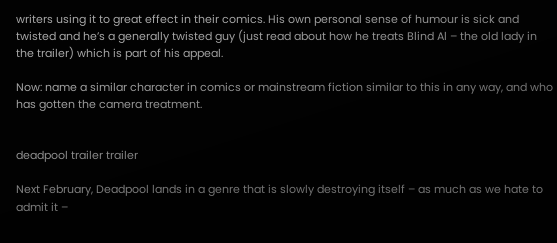writers using it to great effect in their comics. His own personal sense of humour is sick and twisted and he’s a generally twisted guy (just read about how he treats Blind Al – the old lady in the trailer) which is part of his appeal.

Now: name a similar character in comics or mainstream fiction similar to this in any way, and who has gotten the camera treatment.


deadpool trailer trailer

Next February, Deadpool lands in a genre that is slowly destroying itself – as much as we hate to admit it –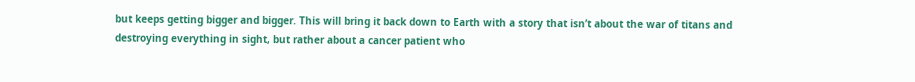but keeps getting bigger and bigger. This will bring it back down to Earth with a story that isn’t about the war of titans and destroying everything in sight, but rather about a cancer patient who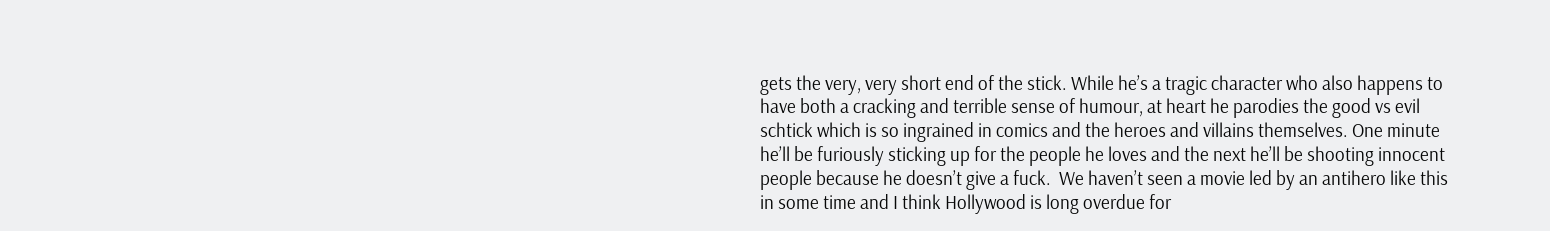gets the very, very short end of the stick. While he’s a tragic character who also happens to have both a cracking and terrible sense of humour, at heart he parodies the good vs evil schtick which is so ingrained in comics and the heroes and villains themselves. One minute he’ll be furiously sticking up for the people he loves and the next he’ll be shooting innocent people because he doesn’t give a fuck.  We haven’t seen a movie led by an antihero like this in some time and I think Hollywood is long overdue for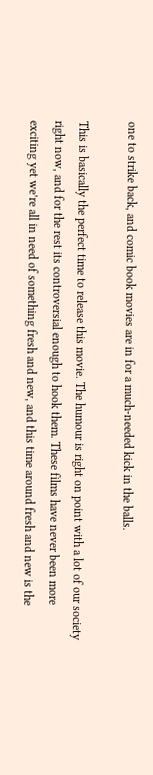one to strike back, and comic book movies are in for a much-needed kick in the balls.

This is basically the perfect time to release this movie. The humour is right on point with a lot of our society right now, and for the rest its controversial enough to hook them. These films have never been more exciting yet we’re all in need of something fresh and new, and this time around fresh and new is the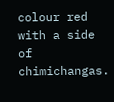colour red with a side of chimichangas.